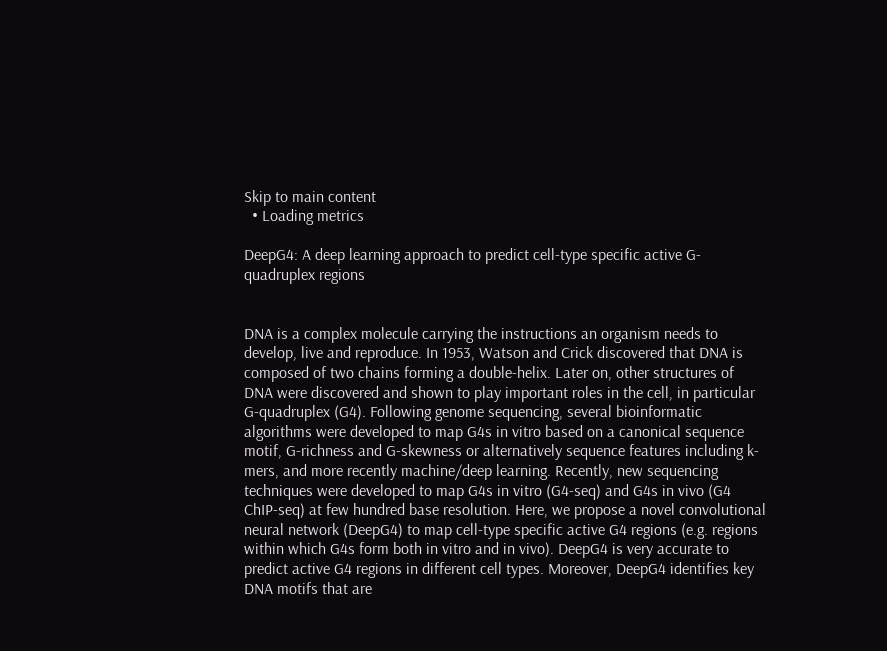Skip to main content
  • Loading metrics

DeepG4: A deep learning approach to predict cell-type specific active G-quadruplex regions


DNA is a complex molecule carrying the instructions an organism needs to develop, live and reproduce. In 1953, Watson and Crick discovered that DNA is composed of two chains forming a double-helix. Later on, other structures of DNA were discovered and shown to play important roles in the cell, in particular G-quadruplex (G4). Following genome sequencing, several bioinformatic algorithms were developed to map G4s in vitro based on a canonical sequence motif, G-richness and G-skewness or alternatively sequence features including k-mers, and more recently machine/deep learning. Recently, new sequencing techniques were developed to map G4s in vitro (G4-seq) and G4s in vivo (G4 ChIP-seq) at few hundred base resolution. Here, we propose a novel convolutional neural network (DeepG4) to map cell-type specific active G4 regions (e.g. regions within which G4s form both in vitro and in vivo). DeepG4 is very accurate to predict active G4 regions in different cell types. Moreover, DeepG4 identifies key DNA motifs that are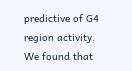predictive of G4 region activity. We found that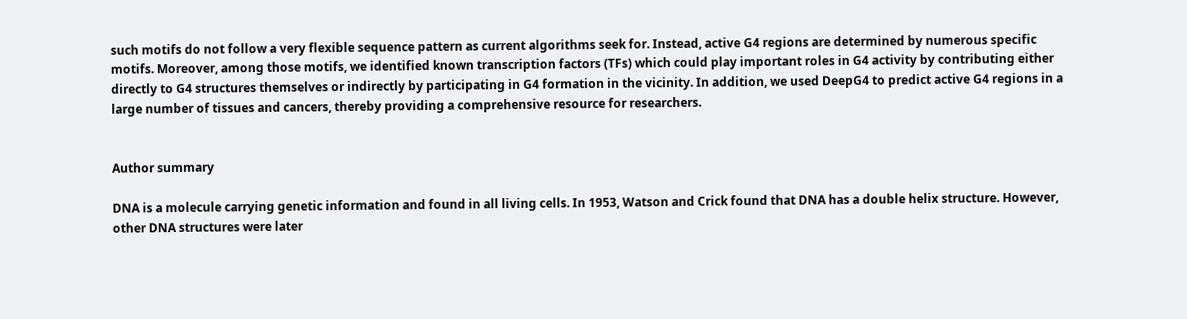such motifs do not follow a very flexible sequence pattern as current algorithms seek for. Instead, active G4 regions are determined by numerous specific motifs. Moreover, among those motifs, we identified known transcription factors (TFs) which could play important roles in G4 activity by contributing either directly to G4 structures themselves or indirectly by participating in G4 formation in the vicinity. In addition, we used DeepG4 to predict active G4 regions in a large number of tissues and cancers, thereby providing a comprehensive resource for researchers.


Author summary

DNA is a molecule carrying genetic information and found in all living cells. In 1953, Watson and Crick found that DNA has a double helix structure. However, other DNA structures were later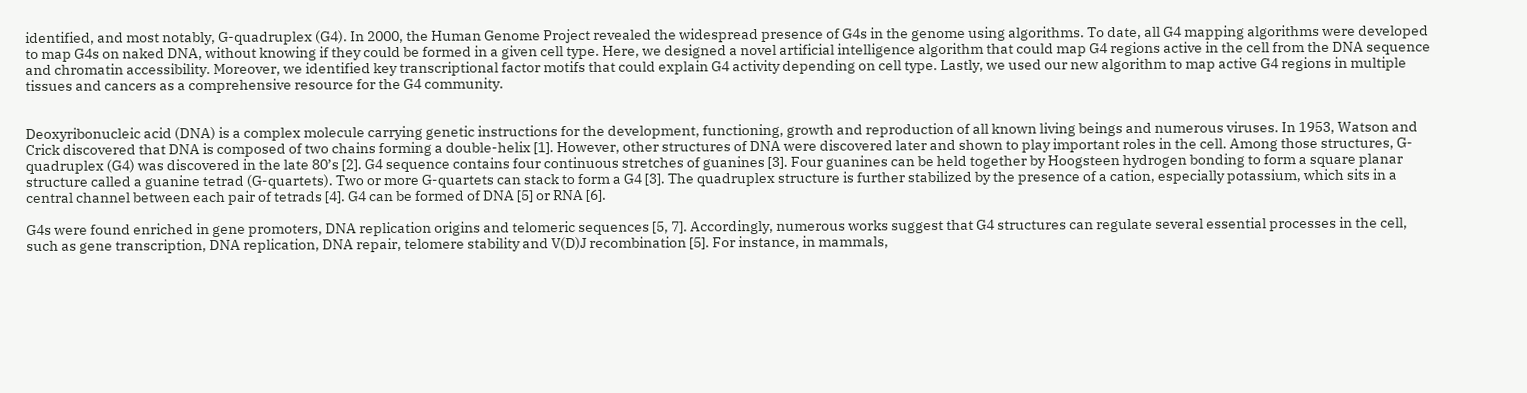identified, and most notably, G-quadruplex (G4). In 2000, the Human Genome Project revealed the widespread presence of G4s in the genome using algorithms. To date, all G4 mapping algorithms were developed to map G4s on naked DNA, without knowing if they could be formed in a given cell type. Here, we designed a novel artificial intelligence algorithm that could map G4 regions active in the cell from the DNA sequence and chromatin accessibility. Moreover, we identified key transcriptional factor motifs that could explain G4 activity depending on cell type. Lastly, we used our new algorithm to map active G4 regions in multiple tissues and cancers as a comprehensive resource for the G4 community.


Deoxyribonucleic acid (DNA) is a complex molecule carrying genetic instructions for the development, functioning, growth and reproduction of all known living beings and numerous viruses. In 1953, Watson and Crick discovered that DNA is composed of two chains forming a double-helix [1]. However, other structures of DNA were discovered later and shown to play important roles in the cell. Among those structures, G-quadruplex (G4) was discovered in the late 80’s [2]. G4 sequence contains four continuous stretches of guanines [3]. Four guanines can be held together by Hoogsteen hydrogen bonding to form a square planar structure called a guanine tetrad (G-quartets). Two or more G-quartets can stack to form a G4 [3]. The quadruplex structure is further stabilized by the presence of a cation, especially potassium, which sits in a central channel between each pair of tetrads [4]. G4 can be formed of DNA [5] or RNA [6].

G4s were found enriched in gene promoters, DNA replication origins and telomeric sequences [5, 7]. Accordingly, numerous works suggest that G4 structures can regulate several essential processes in the cell, such as gene transcription, DNA replication, DNA repair, telomere stability and V(D)J recombination [5]. For instance, in mammals,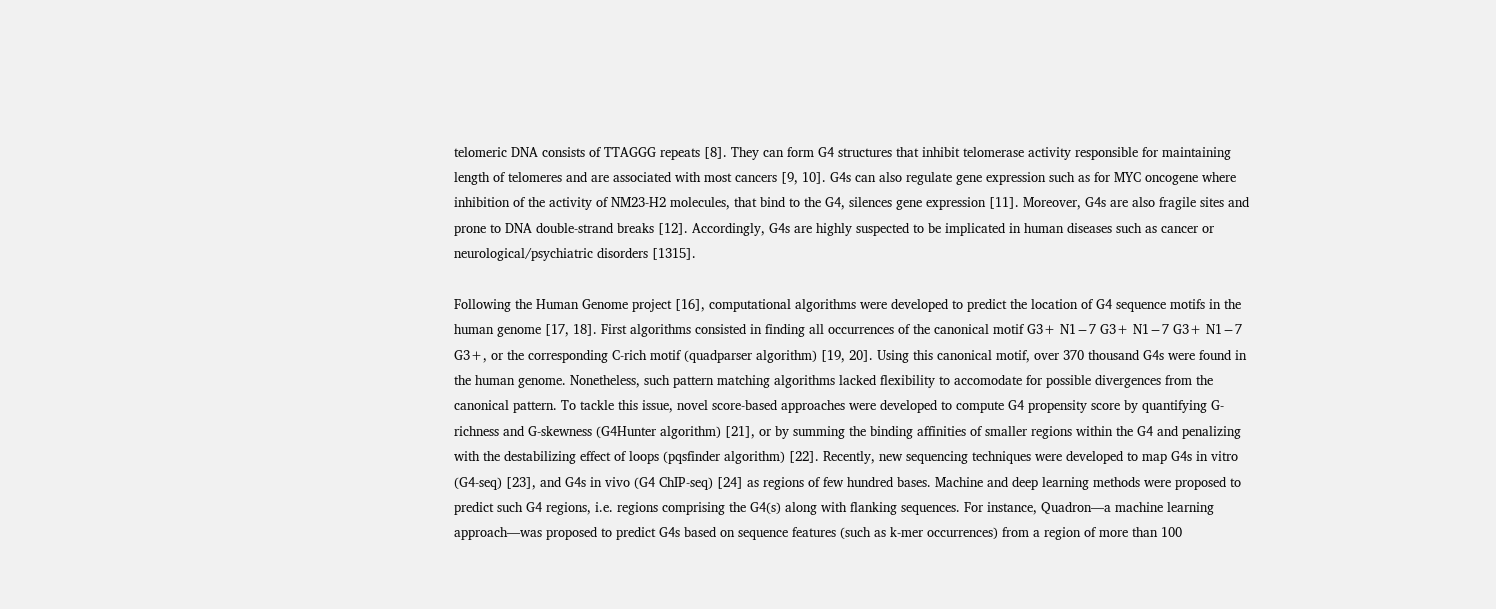telomeric DNA consists of TTAGGG repeats [8]. They can form G4 structures that inhibit telomerase activity responsible for maintaining length of telomeres and are associated with most cancers [9, 10]. G4s can also regulate gene expression such as for MYC oncogene where inhibition of the activity of NM23-H2 molecules, that bind to the G4, silences gene expression [11]. Moreover, G4s are also fragile sites and prone to DNA double-strand breaks [12]. Accordingly, G4s are highly suspected to be implicated in human diseases such as cancer or neurological/psychiatric disorders [1315].

Following the Human Genome project [16], computational algorithms were developed to predict the location of G4 sequence motifs in the human genome [17, 18]. First algorithms consisted in finding all occurrences of the canonical motif G3+ N1−7 G3+ N1−7 G3+ N1−7 G3+, or the corresponding C-rich motif (quadparser algorithm) [19, 20]. Using this canonical motif, over 370 thousand G4s were found in the human genome. Nonetheless, such pattern matching algorithms lacked flexibility to accomodate for possible divergences from the canonical pattern. To tackle this issue, novel score-based approaches were developed to compute G4 propensity score by quantifying G-richness and G-skewness (G4Hunter algorithm) [21], or by summing the binding affinities of smaller regions within the G4 and penalizing with the destabilizing effect of loops (pqsfinder algorithm) [22]. Recently, new sequencing techniques were developed to map G4s in vitro (G4-seq) [23], and G4s in vivo (G4 ChIP-seq) [24] as regions of few hundred bases. Machine and deep learning methods were proposed to predict such G4 regions, i.e. regions comprising the G4(s) along with flanking sequences. For instance, Quadron—a machine learning approach—was proposed to predict G4s based on sequence features (such as k-mer occurrences) from a region of more than 100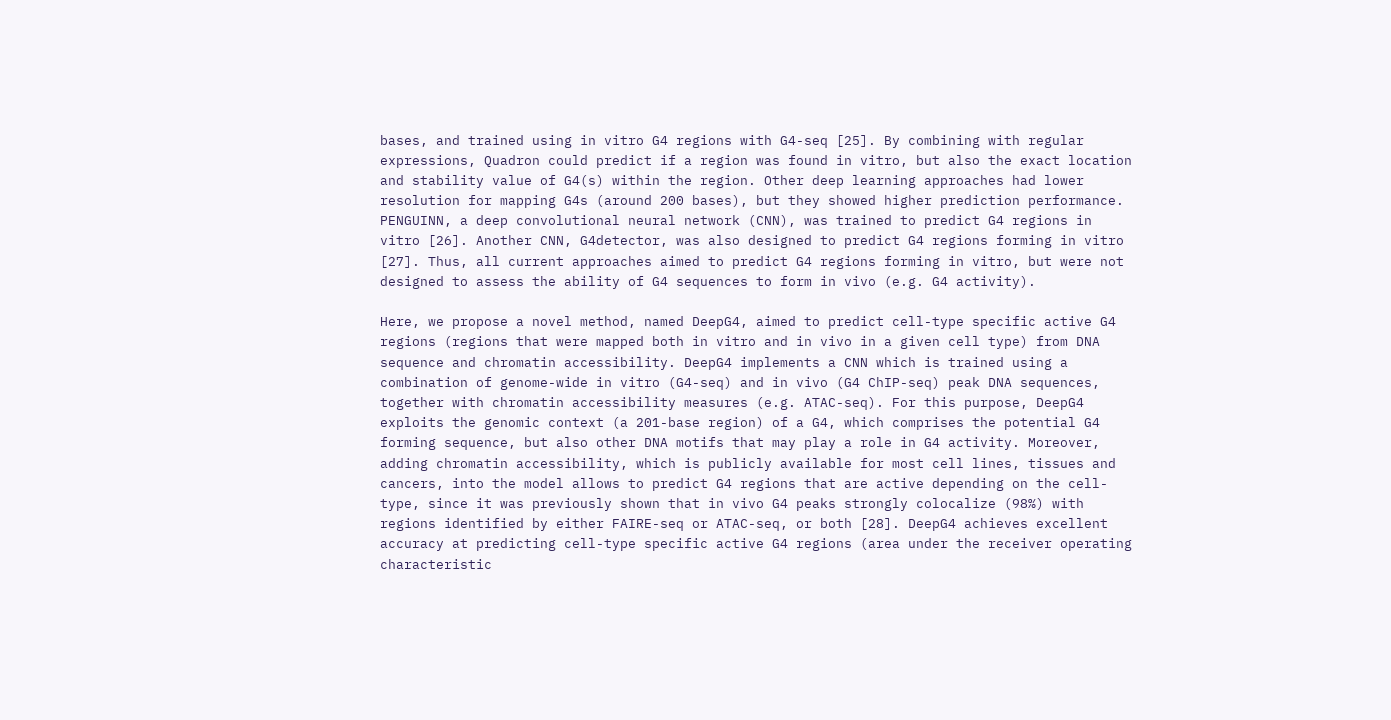bases, and trained using in vitro G4 regions with G4-seq [25]. By combining with regular expressions, Quadron could predict if a region was found in vitro, but also the exact location and stability value of G4(s) within the region. Other deep learning approaches had lower resolution for mapping G4s (around 200 bases), but they showed higher prediction performance. PENGUINN, a deep convolutional neural network (CNN), was trained to predict G4 regions in vitro [26]. Another CNN, G4detector, was also designed to predict G4 regions forming in vitro [27]. Thus, all current approaches aimed to predict G4 regions forming in vitro, but were not designed to assess the ability of G4 sequences to form in vivo (e.g. G4 activity).

Here, we propose a novel method, named DeepG4, aimed to predict cell-type specific active G4 regions (regions that were mapped both in vitro and in vivo in a given cell type) from DNA sequence and chromatin accessibility. DeepG4 implements a CNN which is trained using a combination of genome-wide in vitro (G4-seq) and in vivo (G4 ChIP-seq) peak DNA sequences, together with chromatin accessibility measures (e.g. ATAC-seq). For this purpose, DeepG4 exploits the genomic context (a 201-base region) of a G4, which comprises the potential G4 forming sequence, but also other DNA motifs that may play a role in G4 activity. Moreover, adding chromatin accessibility, which is publicly available for most cell lines, tissues and cancers, into the model allows to predict G4 regions that are active depending on the cell-type, since it was previously shown that in vivo G4 peaks strongly colocalize (98%) with regions identified by either FAIRE-seq or ATAC-seq, or both [28]. DeepG4 achieves excellent accuracy at predicting cell-type specific active G4 regions (area under the receiver operating characteristic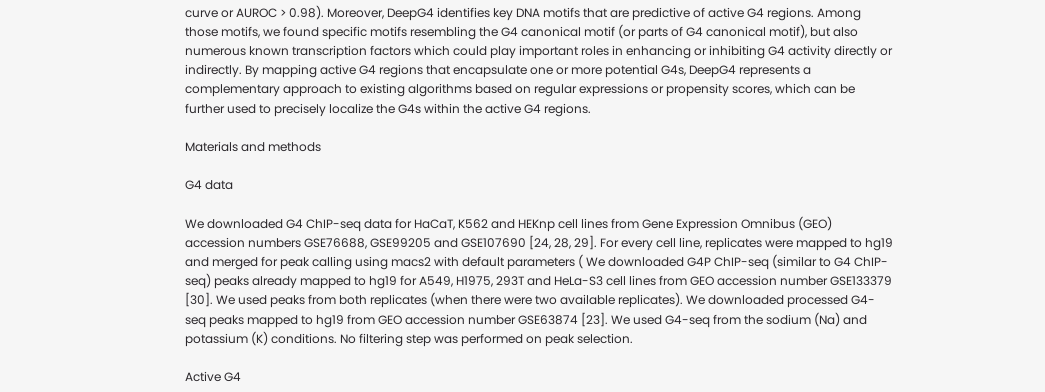curve or AUROC > 0.98). Moreover, DeepG4 identifies key DNA motifs that are predictive of active G4 regions. Among those motifs, we found specific motifs resembling the G4 canonical motif (or parts of G4 canonical motif), but also numerous known transcription factors which could play important roles in enhancing or inhibiting G4 activity directly or indirectly. By mapping active G4 regions that encapsulate one or more potential G4s, DeepG4 represents a complementary approach to existing algorithms based on regular expressions or propensity scores, which can be further used to precisely localize the G4s within the active G4 regions.

Materials and methods

G4 data

We downloaded G4 ChIP-seq data for HaCaT, K562 and HEKnp cell lines from Gene Expression Omnibus (GEO) accession numbers GSE76688, GSE99205 and GSE107690 [24, 28, 29]. For every cell line, replicates were mapped to hg19 and merged for peak calling using macs2 with default parameters ( We downloaded G4P ChIP-seq (similar to G4 ChIP-seq) peaks already mapped to hg19 for A549, H1975, 293T and HeLa-S3 cell lines from GEO accession number GSE133379 [30]. We used peaks from both replicates (when there were two available replicates). We downloaded processed G4-seq peaks mapped to hg19 from GEO accession number GSE63874 [23]. We used G4-seq from the sodium (Na) and potassium (K) conditions. No filtering step was performed on peak selection.

Active G4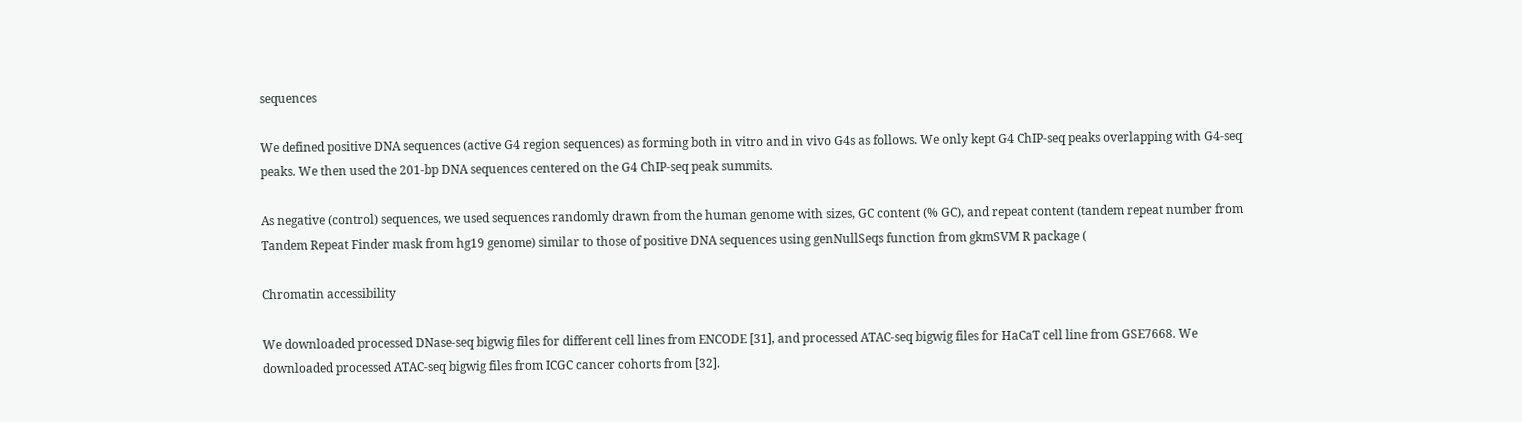sequences

We defined positive DNA sequences (active G4 region sequences) as forming both in vitro and in vivo G4s as follows. We only kept G4 ChIP-seq peaks overlapping with G4-seq peaks. We then used the 201-bp DNA sequences centered on the G4 ChIP-seq peak summits.

As negative (control) sequences, we used sequences randomly drawn from the human genome with sizes, GC content (% GC), and repeat content (tandem repeat number from Tandem Repeat Finder mask from hg19 genome) similar to those of positive DNA sequences using genNullSeqs function from gkmSVM R package (

Chromatin accessibility

We downloaded processed DNase-seq bigwig files for different cell lines from ENCODE [31], and processed ATAC-seq bigwig files for HaCaT cell line from GSE7668. We downloaded processed ATAC-seq bigwig files from ICGC cancer cohorts from [32].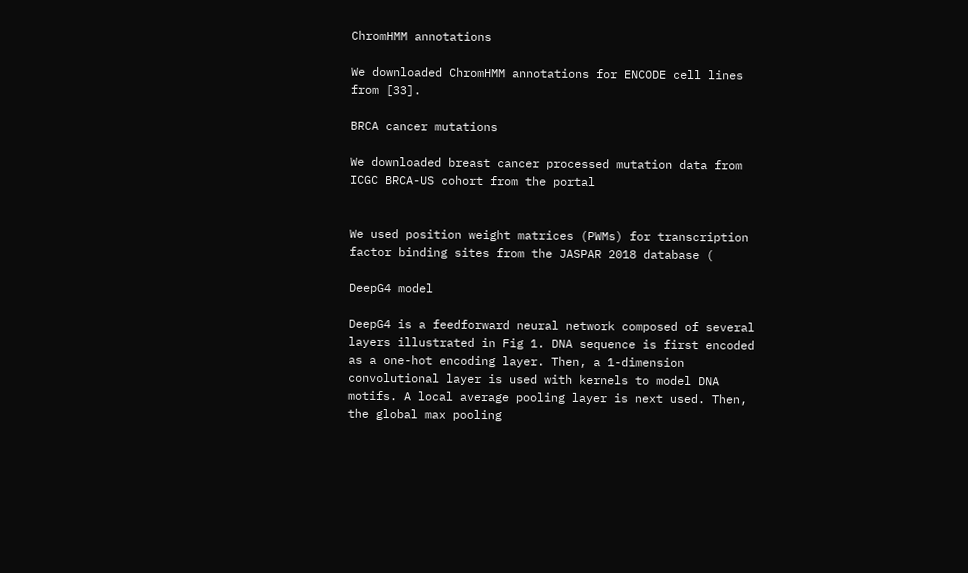ChromHMM annotations

We downloaded ChromHMM annotations for ENCODE cell lines from [33].

BRCA cancer mutations

We downloaded breast cancer processed mutation data from ICGC BRCA-US cohort from the portal


We used position weight matrices (PWMs) for transcription factor binding sites from the JASPAR 2018 database (

DeepG4 model

DeepG4 is a feedforward neural network composed of several layers illustrated in Fig 1. DNA sequence is first encoded as a one-hot encoding layer. Then, a 1-dimension convolutional layer is used with kernels to model DNA motifs. A local average pooling layer is next used. Then, the global max pooling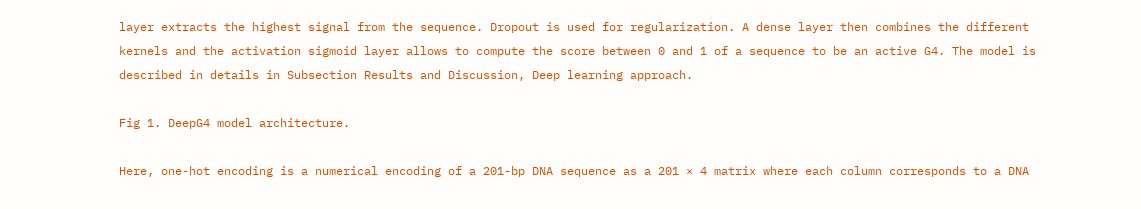layer extracts the highest signal from the sequence. Dropout is used for regularization. A dense layer then combines the different kernels and the activation sigmoid layer allows to compute the score between 0 and 1 of a sequence to be an active G4. The model is described in details in Subsection Results and Discussion, Deep learning approach.

Fig 1. DeepG4 model architecture.

Here, one-hot encoding is a numerical encoding of a 201-bp DNA sequence as a 201 × 4 matrix where each column corresponds to a DNA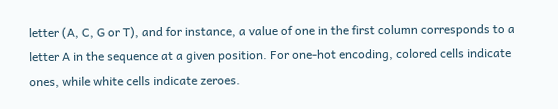letter (A, C, G or T), and for instance, a value of one in the first column corresponds to a letter A in the sequence at a given position. For one-hot encoding, colored cells indicate ones, while white cells indicate zeroes.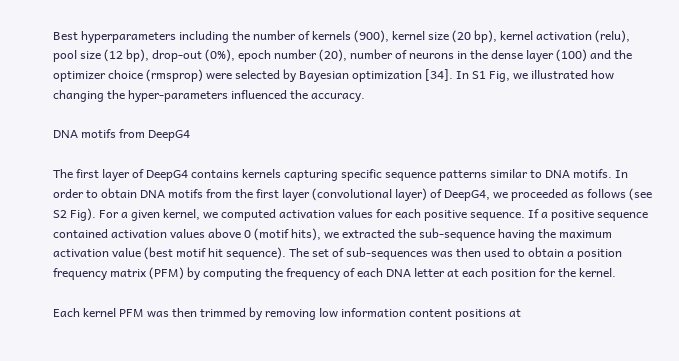Best hyperparameters including the number of kernels (900), kernel size (20 bp), kernel activation (relu), pool size (12 bp), drop-out (0%), epoch number (20), number of neurons in the dense layer (100) and the optimizer choice (rmsprop) were selected by Bayesian optimization [34]. In S1 Fig, we illustrated how changing the hyper-parameters influenced the accuracy.

DNA motifs from DeepG4

The first layer of DeepG4 contains kernels capturing specific sequence patterns similar to DNA motifs. In order to obtain DNA motifs from the first layer (convolutional layer) of DeepG4, we proceeded as follows (see S2 Fig). For a given kernel, we computed activation values for each positive sequence. If a positive sequence contained activation values above 0 (motif hits), we extracted the sub-sequence having the maximum activation value (best motif hit sequence). The set of sub-sequences was then used to obtain a position frequency matrix (PFM) by computing the frequency of each DNA letter at each position for the kernel.

Each kernel PFM was then trimmed by removing low information content positions at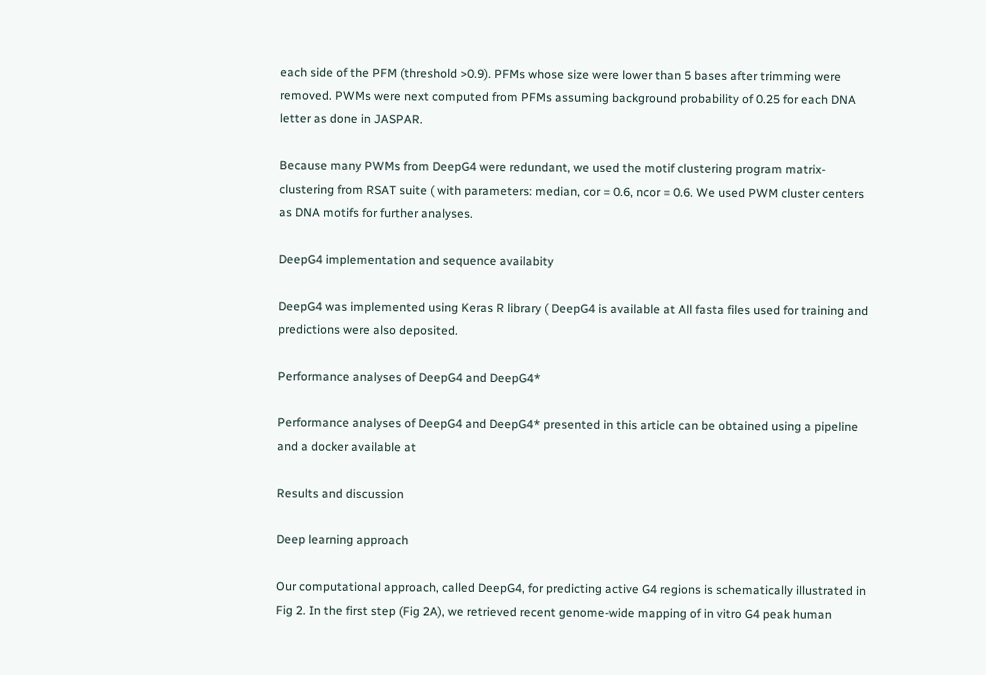each side of the PFM (threshold >0.9). PFMs whose size were lower than 5 bases after trimming were removed. PWMs were next computed from PFMs assuming background probability of 0.25 for each DNA letter as done in JASPAR.

Because many PWMs from DeepG4 were redundant, we used the motif clustering program matrix-clustering from RSAT suite ( with parameters: median, cor = 0.6, ncor = 0.6. We used PWM cluster centers as DNA motifs for further analyses.

DeepG4 implementation and sequence availabity

DeepG4 was implemented using Keras R library ( DeepG4 is available at All fasta files used for training and predictions were also deposited.

Performance analyses of DeepG4 and DeepG4*

Performance analyses of DeepG4 and DeepG4* presented in this article can be obtained using a pipeline and a docker available at

Results and discussion

Deep learning approach

Our computational approach, called DeepG4, for predicting active G4 regions is schematically illustrated in Fig 2. In the first step (Fig 2A), we retrieved recent genome-wide mapping of in vitro G4 peak human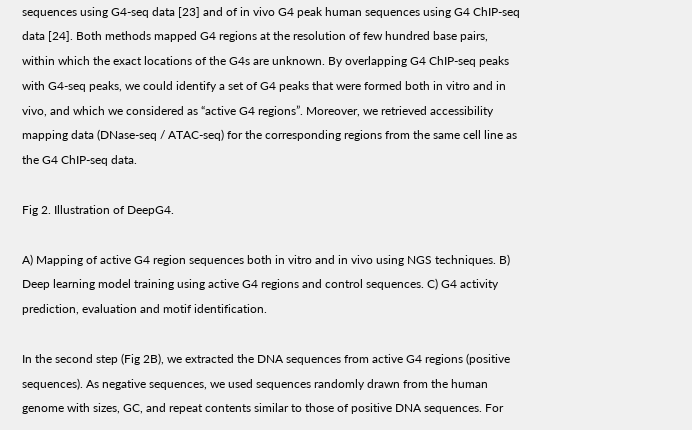sequences using G4-seq data [23] and of in vivo G4 peak human sequences using G4 ChIP-seq data [24]. Both methods mapped G4 regions at the resolution of few hundred base pairs, within which the exact locations of the G4s are unknown. By overlapping G4 ChIP-seq peaks with G4-seq peaks, we could identify a set of G4 peaks that were formed both in vitro and in vivo, and which we considered as “active G4 regions”. Moreover, we retrieved accessibility mapping data (DNase-seq / ATAC-seq) for the corresponding regions from the same cell line as the G4 ChIP-seq data.

Fig 2. Illustration of DeepG4.

A) Mapping of active G4 region sequences both in vitro and in vivo using NGS techniques. B) Deep learning model training using active G4 regions and control sequences. C) G4 activity prediction, evaluation and motif identification.

In the second step (Fig 2B), we extracted the DNA sequences from active G4 regions (positive sequences). As negative sequences, we used sequences randomly drawn from the human genome with sizes, GC, and repeat contents similar to those of positive DNA sequences. For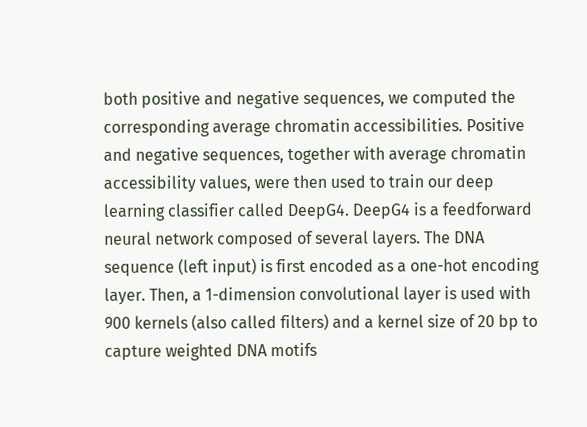both positive and negative sequences, we computed the corresponding average chromatin accessibilities. Positive and negative sequences, together with average chromatin accessibility values, were then used to train our deep learning classifier called DeepG4. DeepG4 is a feedforward neural network composed of several layers. The DNA sequence (left input) is first encoded as a one-hot encoding layer. Then, a 1-dimension convolutional layer is used with 900 kernels (also called filters) and a kernel size of 20 bp to capture weighted DNA motifs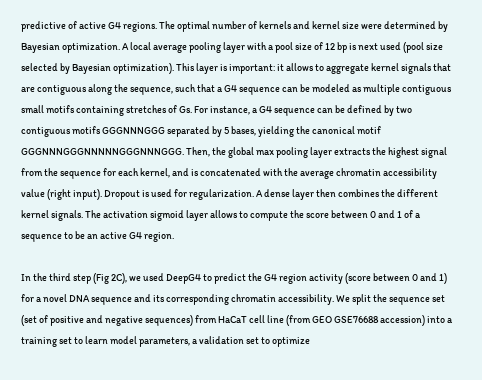predictive of active G4 regions. The optimal number of kernels and kernel size were determined by Bayesian optimization. A local average pooling layer with a pool size of 12 bp is next used (pool size selected by Bayesian optimization). This layer is important: it allows to aggregate kernel signals that are contiguous along the sequence, such that a G4 sequence can be modeled as multiple contiguous small motifs containing stretches of Gs. For instance, a G4 sequence can be defined by two contiguous motifs GGGNNNGGG separated by 5 bases, yielding the canonical motif GGGNNNGGGNNNNNGGGNNNGGG. Then, the global max pooling layer extracts the highest signal from the sequence for each kernel, and is concatenated with the average chromatin accessibility value (right input). Dropout is used for regularization. A dense layer then combines the different kernel signals. The activation sigmoid layer allows to compute the score between 0 and 1 of a sequence to be an active G4 region.

In the third step (Fig 2C), we used DeepG4 to predict the G4 region activity (score between 0 and 1) for a novel DNA sequence and its corresponding chromatin accessibility. We split the sequence set (set of positive and negative sequences) from HaCaT cell line (from GEO GSE76688 accession) into a training set to learn model parameters, a validation set to optimize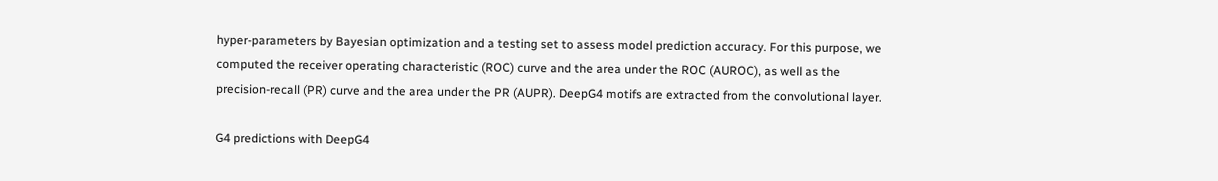hyper-parameters by Bayesian optimization and a testing set to assess model prediction accuracy. For this purpose, we computed the receiver operating characteristic (ROC) curve and the area under the ROC (AUROC), as well as the precision-recall (PR) curve and the area under the PR (AUPR). DeepG4 motifs are extracted from the convolutional layer.

G4 predictions with DeepG4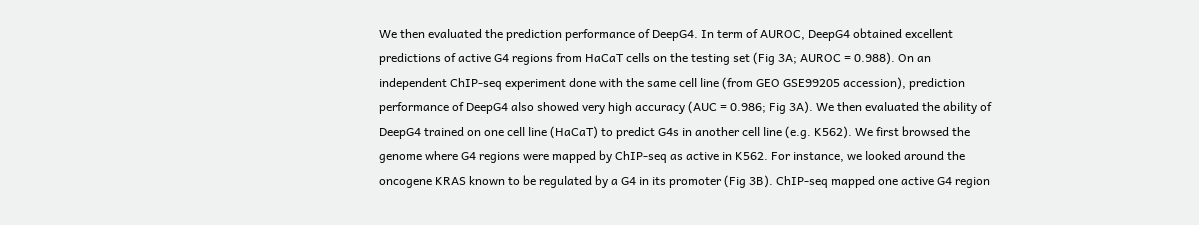We then evaluated the prediction performance of DeepG4. In term of AUROC, DeepG4 obtained excellent predictions of active G4 regions from HaCaT cells on the testing set (Fig 3A; AUROC = 0.988). On an independent ChIP-seq experiment done with the same cell line (from GEO GSE99205 accession), prediction performance of DeepG4 also showed very high accuracy (AUC = 0.986; Fig 3A). We then evaluated the ability of DeepG4 trained on one cell line (HaCaT) to predict G4s in another cell line (e.g. K562). We first browsed the genome where G4 regions were mapped by ChIP-seq as active in K562. For instance, we looked around the oncogene KRAS known to be regulated by a G4 in its promoter (Fig 3B). ChIP-seq mapped one active G4 region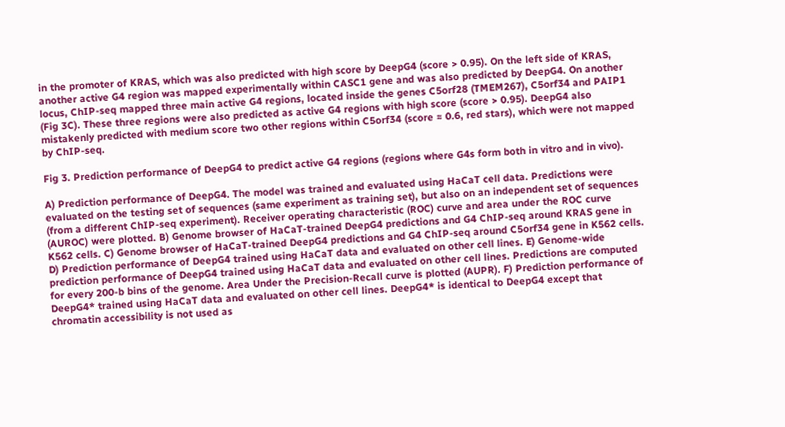in the promoter of KRAS, which was also predicted with high score by DeepG4 (score > 0.95). On the left side of KRAS, another active G4 region was mapped experimentally within CASC1 gene and was also predicted by DeepG4. On another locus, ChIP-seq mapped three main active G4 regions, located inside the genes C5orf28 (TMEM267), C5orf34 and PAIP1 (Fig 3C). These three regions were also predicted as active G4 regions with high score (score > 0.95). DeepG4 also mistakenly predicted with medium score two other regions within C5orf34 (score ≈ 0.6, red stars), which were not mapped by ChIP-seq.

Fig 3. Prediction performance of DeepG4 to predict active G4 regions (regions where G4s form both in vitro and in vivo).

A) Prediction performance of DeepG4. The model was trained and evaluated using HaCaT cell data. Predictions were evaluated on the testing set of sequences (same experiment as training set), but also on an independent set of sequences (from a different ChIP-seq experiment). Receiver operating characteristic (ROC) curve and area under the ROC curve (AUROC) were plotted. B) Genome browser of HaCaT-trained DeepG4 predictions and G4 ChIP-seq around KRAS gene in K562 cells. C) Genome browser of HaCaT-trained DeepG4 predictions and G4 ChIP-seq around C5orf34 gene in K562 cells. D) Prediction performance of DeepG4 trained using HaCaT data and evaluated on other cell lines. E) Genome-wide prediction performance of DeepG4 trained using HaCaT data and evaluated on other cell lines. Predictions are computed for every 200-b bins of the genome. Area Under the Precision-Recall curve is plotted (AUPR). F) Prediction performance of DeepG4* trained using HaCaT data and evaluated on other cell lines. DeepG4* is identical to DeepG4 except that chromatin accessibility is not used as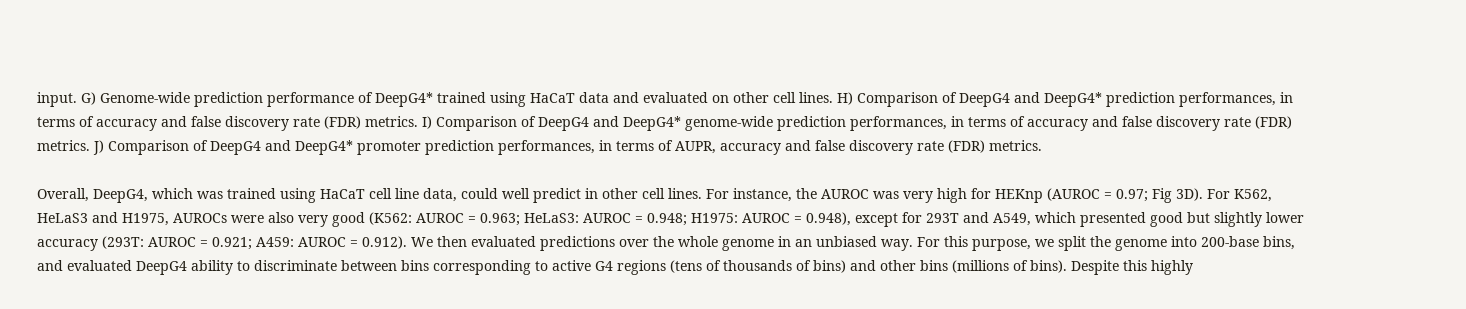input. G) Genome-wide prediction performance of DeepG4* trained using HaCaT data and evaluated on other cell lines. H) Comparison of DeepG4 and DeepG4* prediction performances, in terms of accuracy and false discovery rate (FDR) metrics. I) Comparison of DeepG4 and DeepG4* genome-wide prediction performances, in terms of accuracy and false discovery rate (FDR) metrics. J) Comparison of DeepG4 and DeepG4* promoter prediction performances, in terms of AUPR, accuracy and false discovery rate (FDR) metrics.

Overall, DeepG4, which was trained using HaCaT cell line data, could well predict in other cell lines. For instance, the AUROC was very high for HEKnp (AUROC = 0.97; Fig 3D). For K562, HeLaS3 and H1975, AUROCs were also very good (K562: AUROC = 0.963; HeLaS3: AUROC = 0.948; H1975: AUROC = 0.948), except for 293T and A549, which presented good but slightly lower accuracy (293T: AUROC = 0.921; A459: AUROC = 0.912). We then evaluated predictions over the whole genome in an unbiased way. For this purpose, we split the genome into 200-base bins, and evaluated DeepG4 ability to discriminate between bins corresponding to active G4 regions (tens of thousands of bins) and other bins (millions of bins). Despite this highly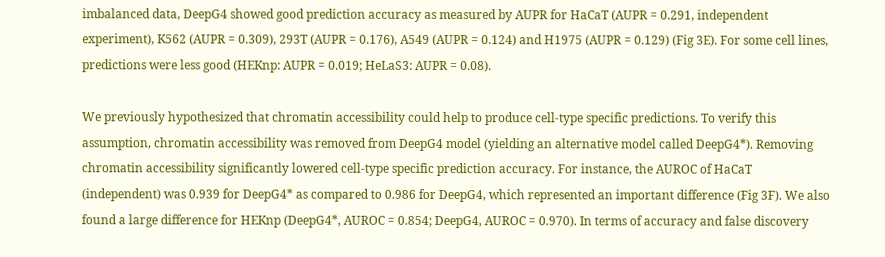imbalanced data, DeepG4 showed good prediction accuracy as measured by AUPR for HaCaT (AUPR = 0.291, independent experiment), K562 (AUPR = 0.309), 293T (AUPR = 0.176), A549 (AUPR = 0.124) and H1975 (AUPR = 0.129) (Fig 3E). For some cell lines, predictions were less good (HEKnp: AUPR = 0.019; HeLaS3: AUPR = 0.08).

We previously hypothesized that chromatin accessibility could help to produce cell-type specific predictions. To verify this assumption, chromatin accessibility was removed from DeepG4 model (yielding an alternative model called DeepG4*). Removing chromatin accessibility significantly lowered cell-type specific prediction accuracy. For instance, the AUROC of HaCaT (independent) was 0.939 for DeepG4* as compared to 0.986 for DeepG4, which represented an important difference (Fig 3F). We also found a large difference for HEKnp (DeepG4*, AUROC = 0.854; DeepG4, AUROC = 0.970). In terms of accuracy and false discovery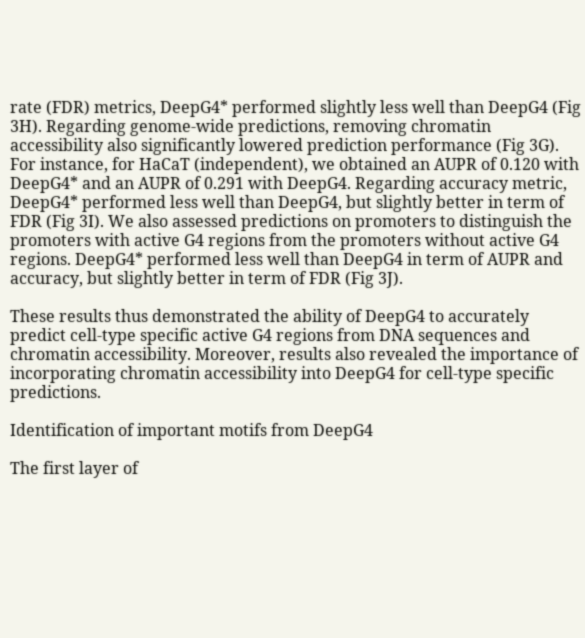rate (FDR) metrics, DeepG4* performed slightly less well than DeepG4 (Fig 3H). Regarding genome-wide predictions, removing chromatin accessibility also significantly lowered prediction performance (Fig 3G). For instance, for HaCaT (independent), we obtained an AUPR of 0.120 with DeepG4* and an AUPR of 0.291 with DeepG4. Regarding accuracy metric, DeepG4* performed less well than DeepG4, but slightly better in term of FDR (Fig 3I). We also assessed predictions on promoters to distinguish the promoters with active G4 regions from the promoters without active G4 regions. DeepG4* performed less well than DeepG4 in term of AUPR and accuracy, but slightly better in term of FDR (Fig 3J).

These results thus demonstrated the ability of DeepG4 to accurately predict cell-type specific active G4 regions from DNA sequences and chromatin accessibility. Moreover, results also revealed the importance of incorporating chromatin accessibility into DeepG4 for cell-type specific predictions.

Identification of important motifs from DeepG4

The first layer of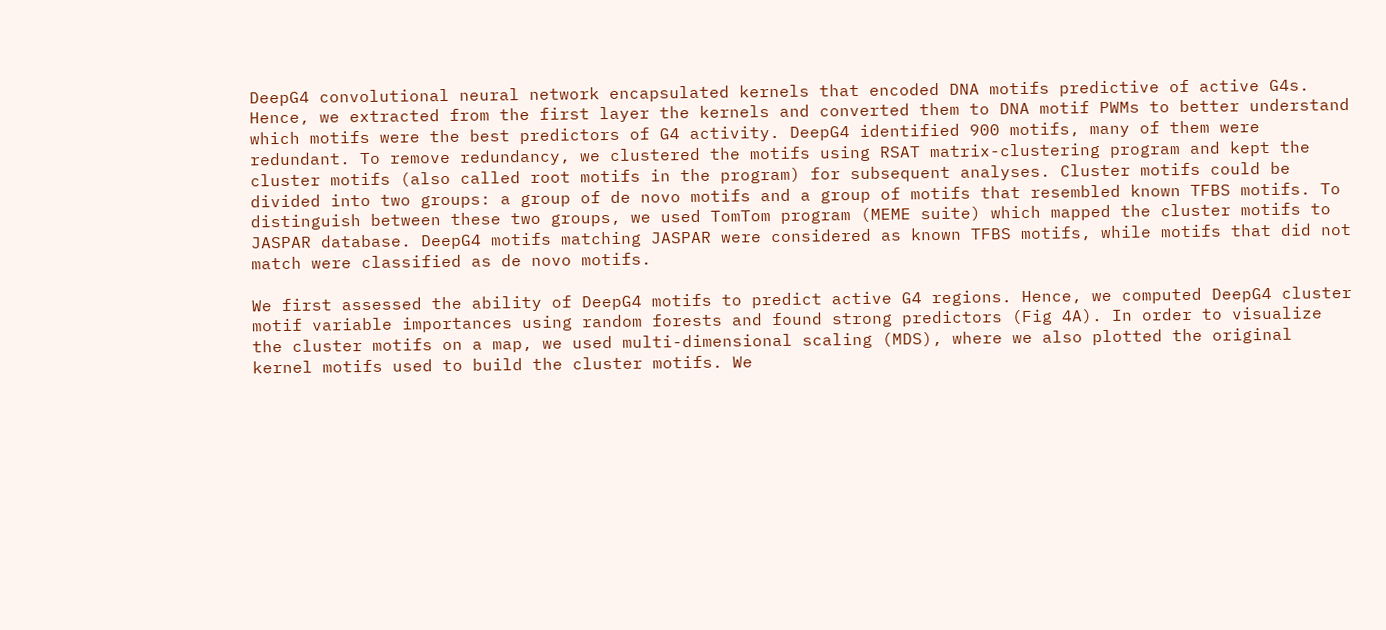DeepG4 convolutional neural network encapsulated kernels that encoded DNA motifs predictive of active G4s. Hence, we extracted from the first layer the kernels and converted them to DNA motif PWMs to better understand which motifs were the best predictors of G4 activity. DeepG4 identified 900 motifs, many of them were redundant. To remove redundancy, we clustered the motifs using RSAT matrix-clustering program and kept the cluster motifs (also called root motifs in the program) for subsequent analyses. Cluster motifs could be divided into two groups: a group of de novo motifs and a group of motifs that resembled known TFBS motifs. To distinguish between these two groups, we used TomTom program (MEME suite) which mapped the cluster motifs to JASPAR database. DeepG4 motifs matching JASPAR were considered as known TFBS motifs, while motifs that did not match were classified as de novo motifs.

We first assessed the ability of DeepG4 motifs to predict active G4 regions. Hence, we computed DeepG4 cluster motif variable importances using random forests and found strong predictors (Fig 4A). In order to visualize the cluster motifs on a map, we used multi-dimensional scaling (MDS), where we also plotted the original kernel motifs used to build the cluster motifs. We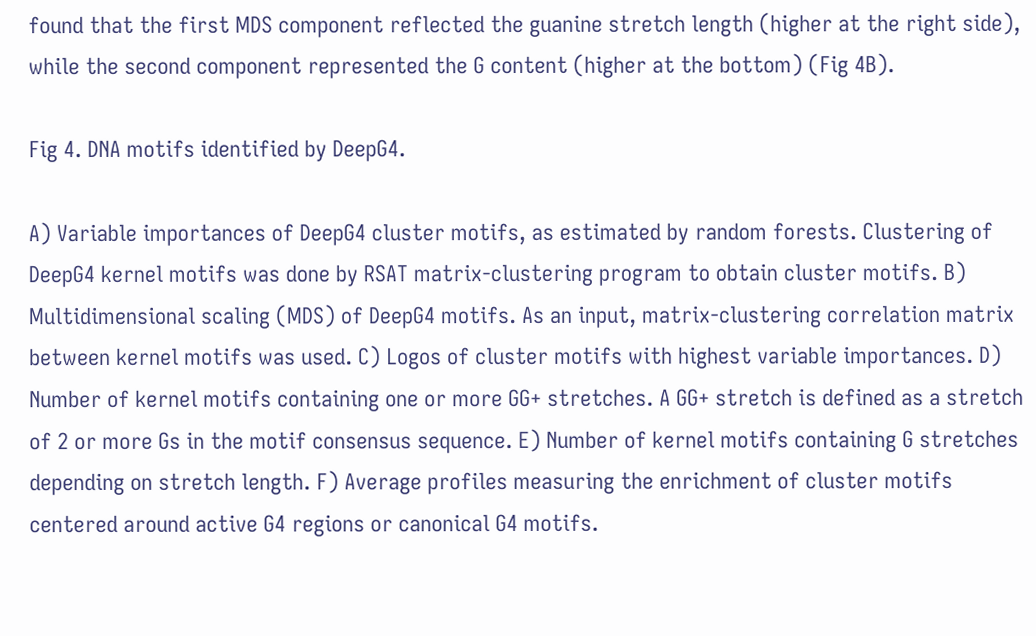found that the first MDS component reflected the guanine stretch length (higher at the right side), while the second component represented the G content (higher at the bottom) (Fig 4B).

Fig 4. DNA motifs identified by DeepG4.

A) Variable importances of DeepG4 cluster motifs, as estimated by random forests. Clustering of DeepG4 kernel motifs was done by RSAT matrix-clustering program to obtain cluster motifs. B) Multidimensional scaling (MDS) of DeepG4 motifs. As an input, matrix-clustering correlation matrix between kernel motifs was used. C) Logos of cluster motifs with highest variable importances. D) Number of kernel motifs containing one or more GG+ stretches. A GG+ stretch is defined as a stretch of 2 or more Gs in the motif consensus sequence. E) Number of kernel motifs containing G stretches depending on stretch length. F) Average profiles measuring the enrichment of cluster motifs centered around active G4 regions or canonical G4 motifs.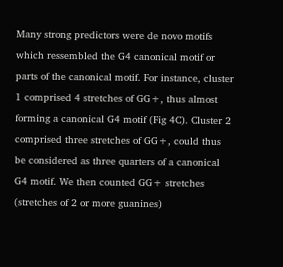Many strong predictors were de novo motifs which ressembled the G4 canonical motif or parts of the canonical motif. For instance, cluster 1 comprised 4 stretches of GG+, thus almost forming a canonical G4 motif (Fig 4C). Cluster 2 comprised three stretches of GG+, could thus be considered as three quarters of a canonical G4 motif. We then counted GG+ stretches (stretches of 2 or more guanines)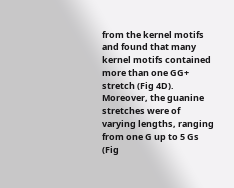from the kernel motifs and found that many kernel motifs contained more than one GG+ stretch (Fig 4D). Moreover, the guanine stretches were of varying lengths, ranging from one G up to 5 Gs (Fig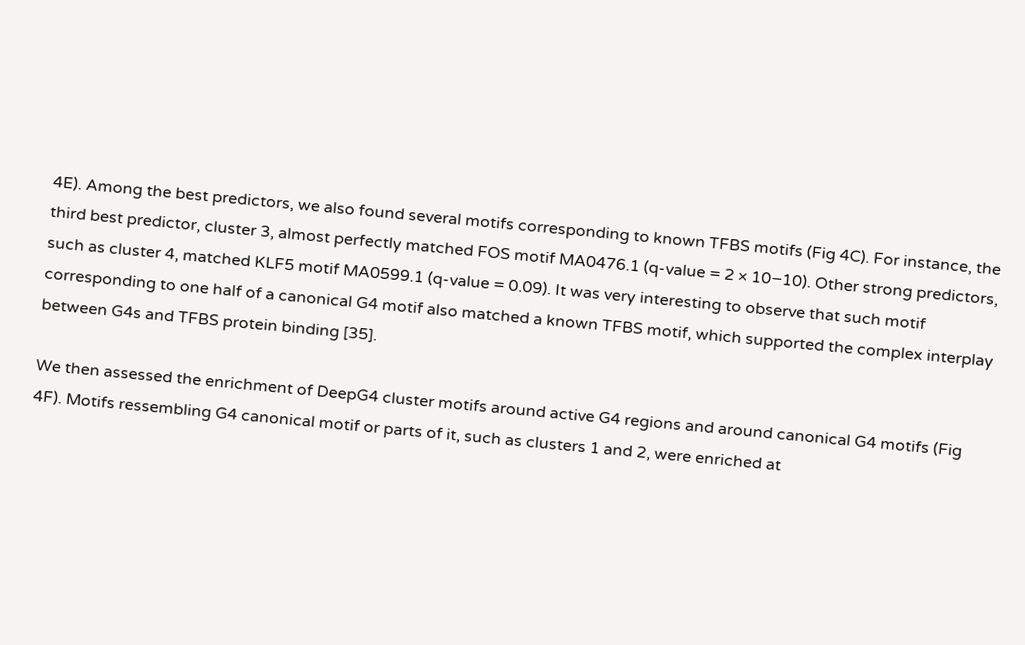4E). Among the best predictors, we also found several motifs corresponding to known TFBS motifs (Fig 4C). For instance, the third best predictor, cluster 3, almost perfectly matched FOS motif MA0476.1 (q-value = 2 × 10−10). Other strong predictors, such as cluster 4, matched KLF5 motif MA0599.1 (q-value = 0.09). It was very interesting to observe that such motif corresponding to one half of a canonical G4 motif also matched a known TFBS motif, which supported the complex interplay between G4s and TFBS protein binding [35].

We then assessed the enrichment of DeepG4 cluster motifs around active G4 regions and around canonical G4 motifs (Fig 4F). Motifs ressembling G4 canonical motif or parts of it, such as clusters 1 and 2, were enriched at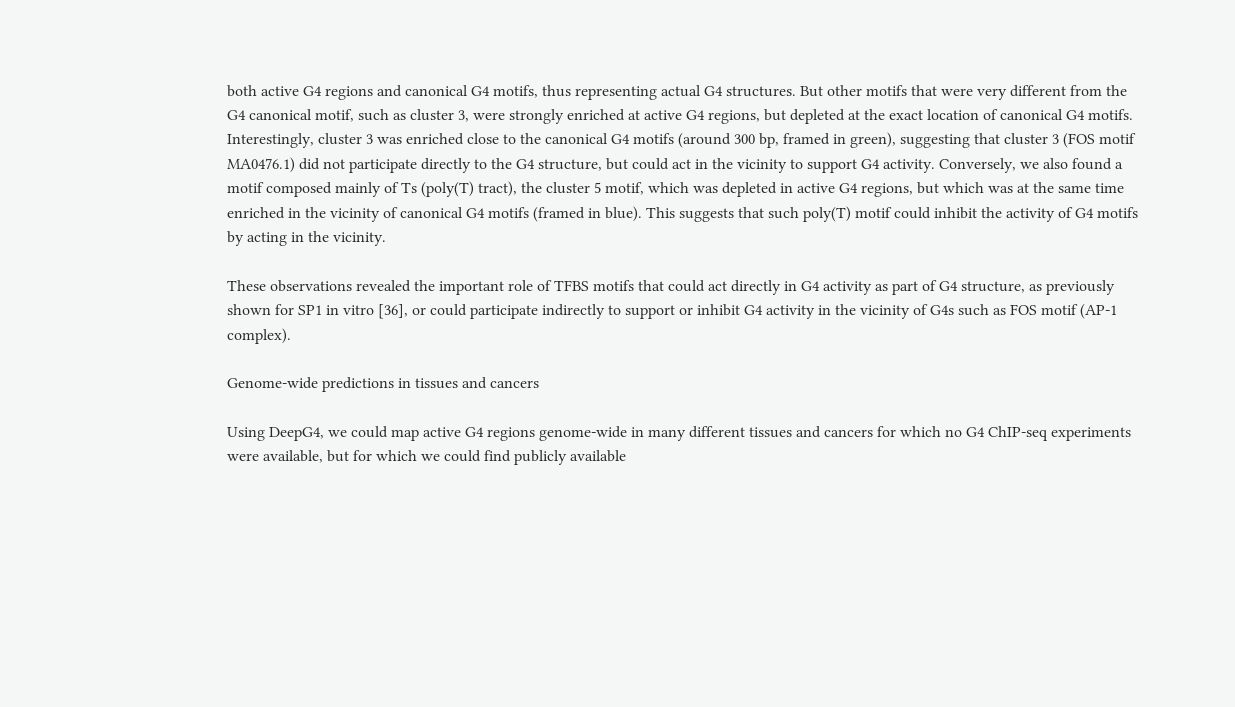both active G4 regions and canonical G4 motifs, thus representing actual G4 structures. But other motifs that were very different from the G4 canonical motif, such as cluster 3, were strongly enriched at active G4 regions, but depleted at the exact location of canonical G4 motifs. Interestingly, cluster 3 was enriched close to the canonical G4 motifs (around 300 bp, framed in green), suggesting that cluster 3 (FOS motif MA0476.1) did not participate directly to the G4 structure, but could act in the vicinity to support G4 activity. Conversely, we also found a motif composed mainly of Ts (poly(T) tract), the cluster 5 motif, which was depleted in active G4 regions, but which was at the same time enriched in the vicinity of canonical G4 motifs (framed in blue). This suggests that such poly(T) motif could inhibit the activity of G4 motifs by acting in the vicinity.

These observations revealed the important role of TFBS motifs that could act directly in G4 activity as part of G4 structure, as previously shown for SP1 in vitro [36], or could participate indirectly to support or inhibit G4 activity in the vicinity of G4s such as FOS motif (AP-1 complex).

Genome-wide predictions in tissues and cancers

Using DeepG4, we could map active G4 regions genome-wide in many different tissues and cancers for which no G4 ChIP-seq experiments were available, but for which we could find publicly available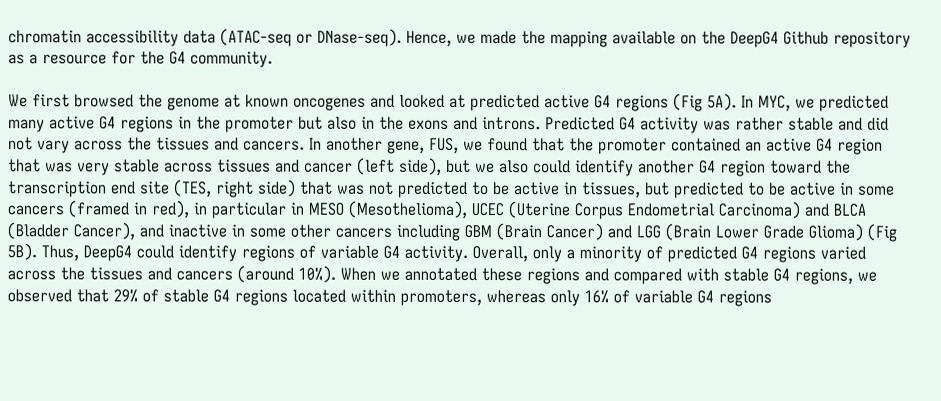chromatin accessibility data (ATAC-seq or DNase-seq). Hence, we made the mapping available on the DeepG4 Github repository as a resource for the G4 community.

We first browsed the genome at known oncogenes and looked at predicted active G4 regions (Fig 5A). In MYC, we predicted many active G4 regions in the promoter but also in the exons and introns. Predicted G4 activity was rather stable and did not vary across the tissues and cancers. In another gene, FUS, we found that the promoter contained an active G4 region that was very stable across tissues and cancer (left side), but we also could identify another G4 region toward the transcription end site (TES, right side) that was not predicted to be active in tissues, but predicted to be active in some cancers (framed in red), in particular in MESO (Mesothelioma), UCEC (Uterine Corpus Endometrial Carcinoma) and BLCA (Bladder Cancer), and inactive in some other cancers including GBM (Brain Cancer) and LGG (Brain Lower Grade Glioma) (Fig 5B). Thus, DeepG4 could identify regions of variable G4 activity. Overall, only a minority of predicted G4 regions varied across the tissues and cancers (around 10%). When we annotated these regions and compared with stable G4 regions, we observed that 29% of stable G4 regions located within promoters, whereas only 16% of variable G4 regions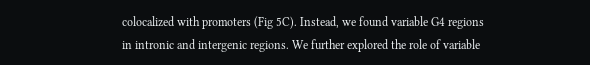colocalized with promoters (Fig 5C). Instead, we found variable G4 regions in intronic and intergenic regions. We further explored the role of variable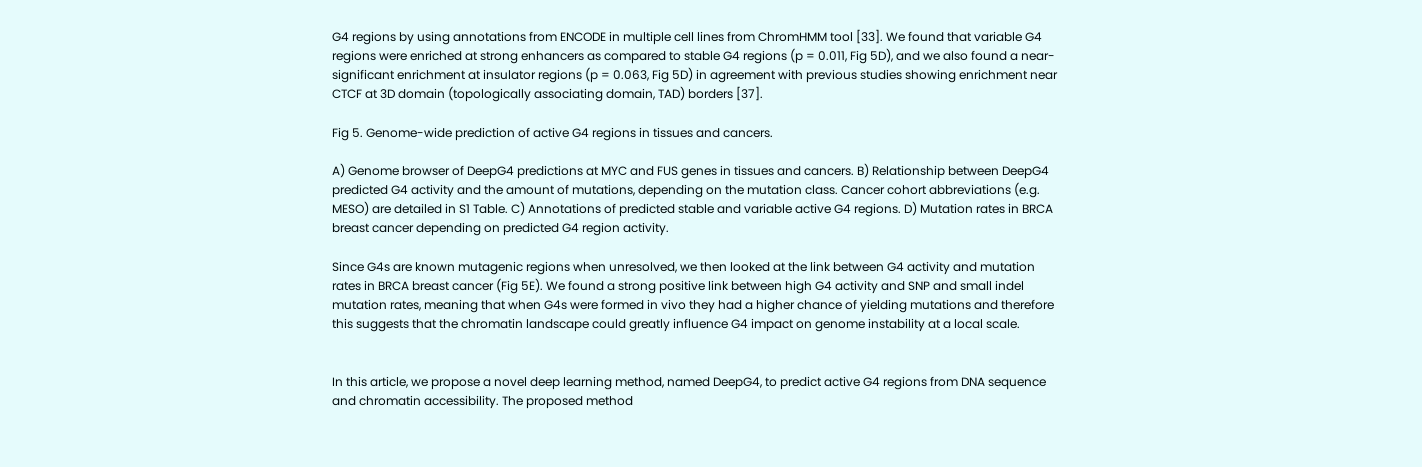G4 regions by using annotations from ENCODE in multiple cell lines from ChromHMM tool [33]. We found that variable G4 regions were enriched at strong enhancers as compared to stable G4 regions (p = 0.011, Fig 5D), and we also found a near-significant enrichment at insulator regions (p = 0.063, Fig 5D) in agreement with previous studies showing enrichment near CTCF at 3D domain (topologically associating domain, TAD) borders [37].

Fig 5. Genome-wide prediction of active G4 regions in tissues and cancers.

A) Genome browser of DeepG4 predictions at MYC and FUS genes in tissues and cancers. B) Relationship between DeepG4 predicted G4 activity and the amount of mutations, depending on the mutation class. Cancer cohort abbreviations (e.g. MESO) are detailed in S1 Table. C) Annotations of predicted stable and variable active G4 regions. D) Mutation rates in BRCA breast cancer depending on predicted G4 region activity.

Since G4s are known mutagenic regions when unresolved, we then looked at the link between G4 activity and mutation rates in BRCA breast cancer (Fig 5E). We found a strong positive link between high G4 activity and SNP and small indel mutation rates, meaning that when G4s were formed in vivo they had a higher chance of yielding mutations and therefore this suggests that the chromatin landscape could greatly influence G4 impact on genome instability at a local scale.


In this article, we propose a novel deep learning method, named DeepG4, to predict active G4 regions from DNA sequence and chromatin accessibility. The proposed method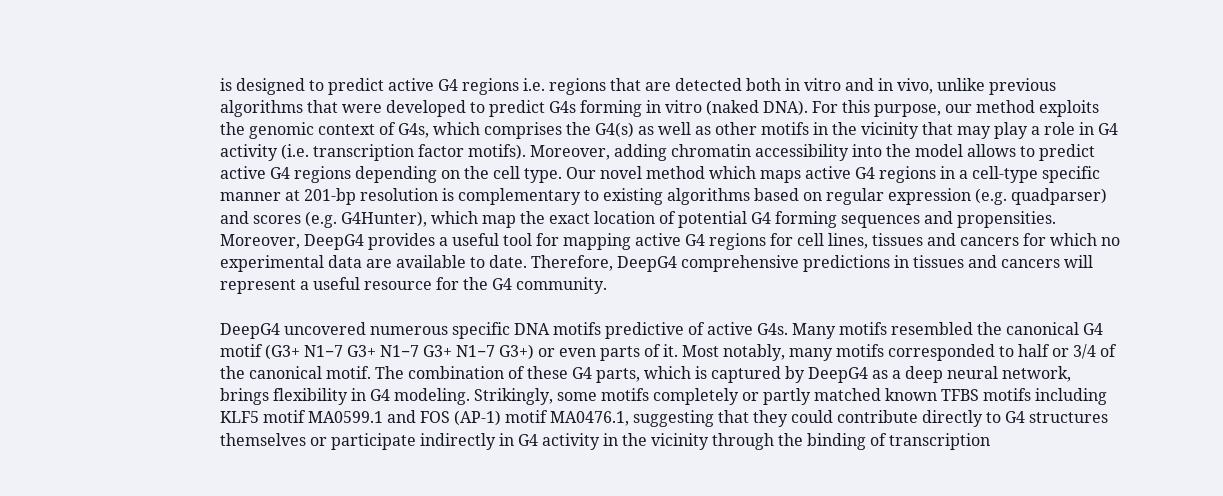is designed to predict active G4 regions i.e. regions that are detected both in vitro and in vivo, unlike previous algorithms that were developed to predict G4s forming in vitro (naked DNA). For this purpose, our method exploits the genomic context of G4s, which comprises the G4(s) as well as other motifs in the vicinity that may play a role in G4 activity (i.e. transcription factor motifs). Moreover, adding chromatin accessibility into the model allows to predict active G4 regions depending on the cell type. Our novel method which maps active G4 regions in a cell-type specific manner at 201-bp resolution is complementary to existing algorithms based on regular expression (e.g. quadparser) and scores (e.g. G4Hunter), which map the exact location of potential G4 forming sequences and propensities. Moreover, DeepG4 provides a useful tool for mapping active G4 regions for cell lines, tissues and cancers for which no experimental data are available to date. Therefore, DeepG4 comprehensive predictions in tissues and cancers will represent a useful resource for the G4 community.

DeepG4 uncovered numerous specific DNA motifs predictive of active G4s. Many motifs resembled the canonical G4 motif (G3+ N1−7 G3+ N1−7 G3+ N1−7 G3+) or even parts of it. Most notably, many motifs corresponded to half or 3/4 of the canonical motif. The combination of these G4 parts, which is captured by DeepG4 as a deep neural network, brings flexibility in G4 modeling. Strikingly, some motifs completely or partly matched known TFBS motifs including KLF5 motif MA0599.1 and FOS (AP-1) motif MA0476.1, suggesting that they could contribute directly to G4 structures themselves or participate indirectly in G4 activity in the vicinity through the binding of transcription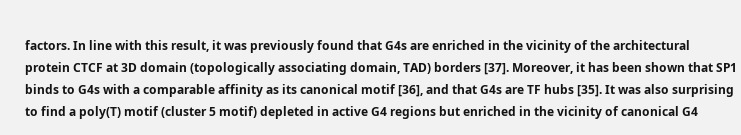factors. In line with this result, it was previously found that G4s are enriched in the vicinity of the architectural protein CTCF at 3D domain (topologically associating domain, TAD) borders [37]. Moreover, it has been shown that SP1 binds to G4s with a comparable affinity as its canonical motif [36], and that G4s are TF hubs [35]. It was also surprising to find a poly(T) motif (cluster 5 motif) depleted in active G4 regions but enriched in the vicinity of canonical G4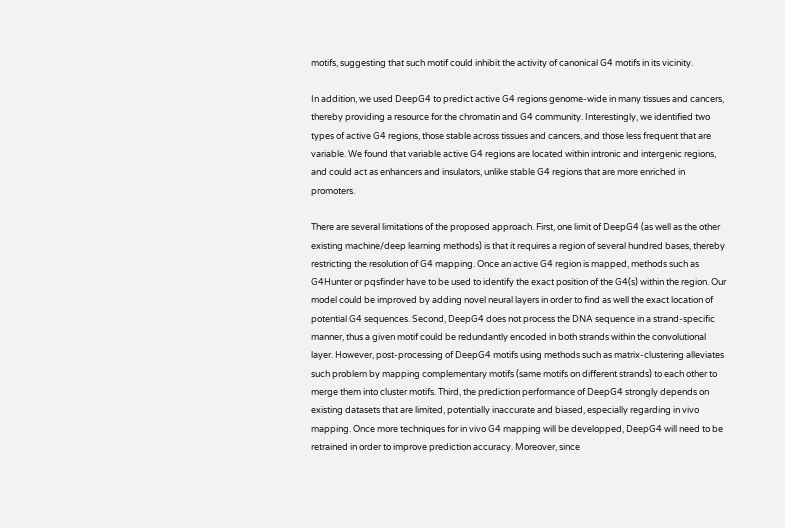motifs, suggesting that such motif could inhibit the activity of canonical G4 motifs in its vicinity.

In addition, we used DeepG4 to predict active G4 regions genome-wide in many tissues and cancers, thereby providing a resource for the chromatin and G4 community. Interestingly, we identified two types of active G4 regions, those stable across tissues and cancers, and those less frequent that are variable. We found that variable active G4 regions are located within intronic and intergenic regions, and could act as enhancers and insulators, unlike stable G4 regions that are more enriched in promoters.

There are several limitations of the proposed approach. First, one limit of DeepG4 (as well as the other existing machine/deep learning methods) is that it requires a region of several hundred bases, thereby restricting the resolution of G4 mapping. Once an active G4 region is mapped, methods such as G4Hunter or pqsfinder have to be used to identify the exact position of the G4(s) within the region. Our model could be improved by adding novel neural layers in order to find as well the exact location of potential G4 sequences. Second, DeepG4 does not process the DNA sequence in a strand-specific manner, thus a given motif could be redundantly encoded in both strands within the convolutional layer. However, post-processing of DeepG4 motifs using methods such as matrix-clustering alleviates such problem by mapping complementary motifs (same motifs on different strands) to each other to merge them into cluster motifs. Third, the prediction performance of DeepG4 strongly depends on existing datasets that are limited, potentially inaccurate and biased, especially regarding in vivo mapping. Once more techniques for in vivo G4 mapping will be developped, DeepG4 will need to be retrained in order to improve prediction accuracy. Moreover, since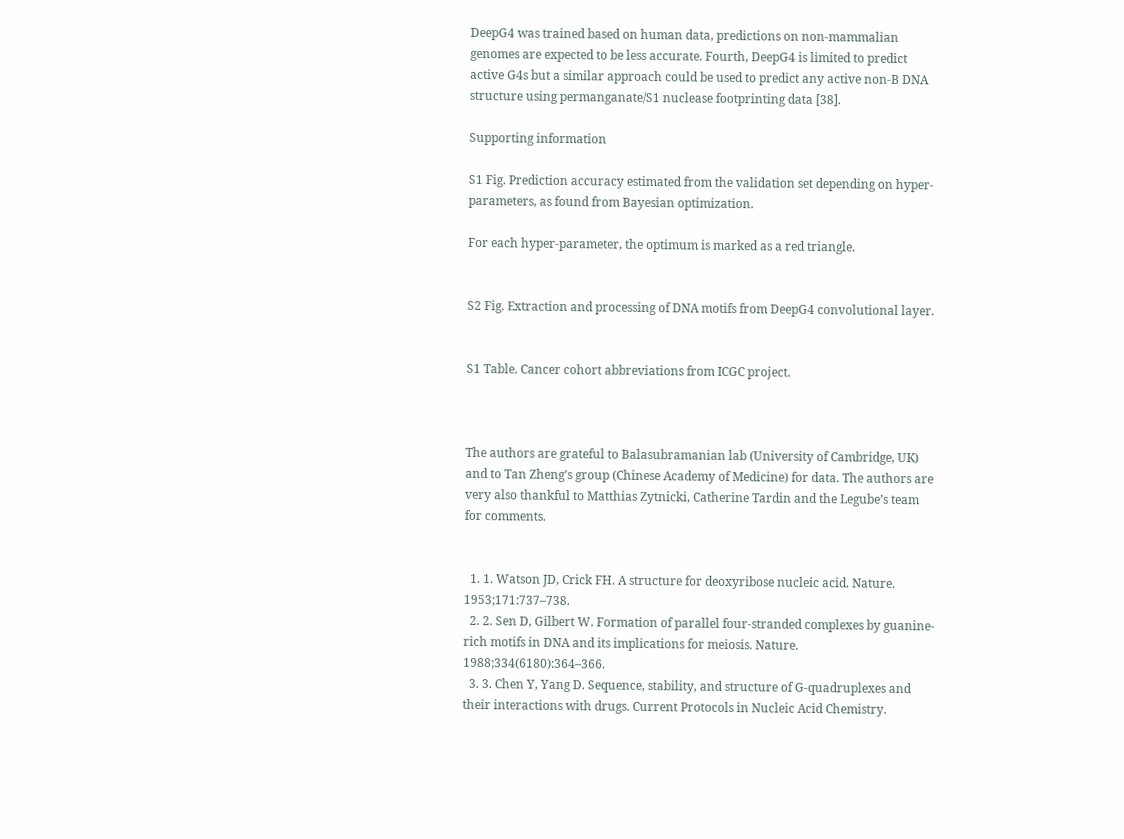DeepG4 was trained based on human data, predictions on non-mammalian genomes are expected to be less accurate. Fourth, DeepG4 is limited to predict active G4s but a similar approach could be used to predict any active non-B DNA structure using permanganate/S1 nuclease footprinting data [38].

Supporting information

S1 Fig. Prediction accuracy estimated from the validation set depending on hyper-parameters, as found from Bayesian optimization.

For each hyper-parameter, the optimum is marked as a red triangle.


S2 Fig. Extraction and processing of DNA motifs from DeepG4 convolutional layer.


S1 Table. Cancer cohort abbreviations from ICGC project.



The authors are grateful to Balasubramanian lab (University of Cambridge, UK) and to Tan Zheng’s group (Chinese Academy of Medicine) for data. The authors are very also thankful to Matthias Zytnicki, Catherine Tardin and the Legube’s team for comments.


  1. 1. Watson JD, Crick FH. A structure for deoxyribose nucleic acid. Nature. 1953;171:737–738.
  2. 2. Sen D, Gilbert W. Formation of parallel four-stranded complexes by guanine-rich motifs in DNA and its implications for meiosis. Nature. 1988;334(6180):364–366.
  3. 3. Chen Y, Yang D. Sequence, stability, and structure of G-quadruplexes and their interactions with drugs. Current Protocols in Nucleic Acid Chemistry.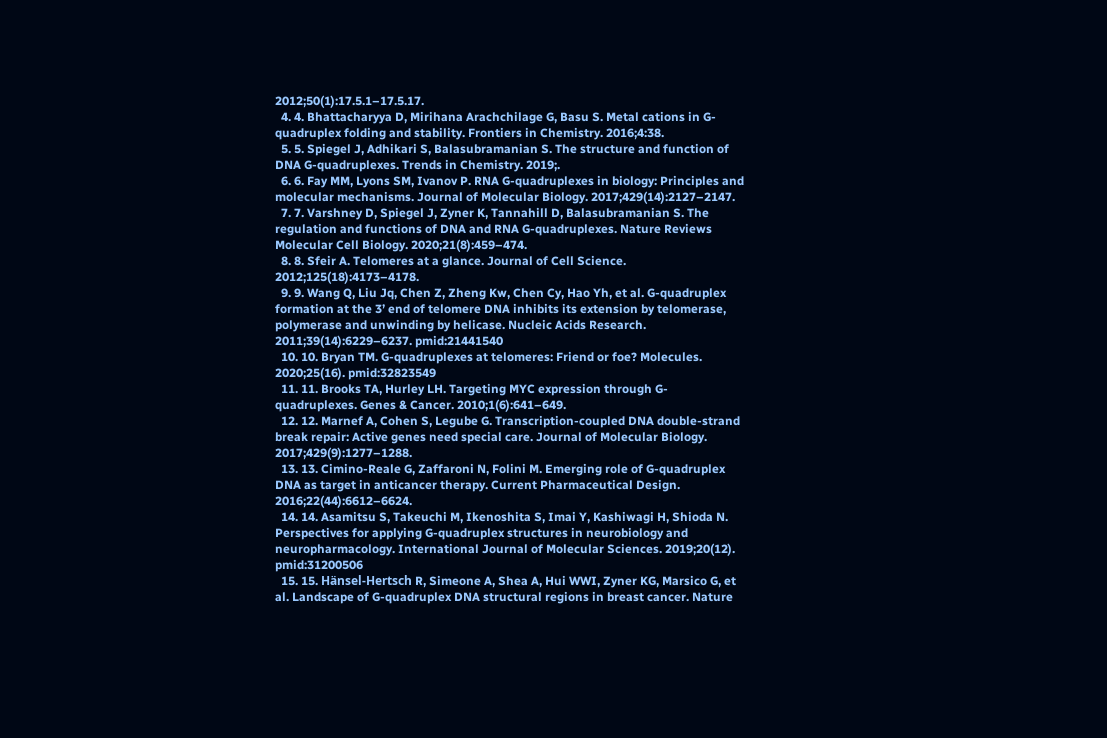2012;50(1):17.5.1–17.5.17.
  4. 4. Bhattacharyya D, Mirihana Arachchilage G, Basu S. Metal cations in G-quadruplex folding and stability. Frontiers in Chemistry. 2016;4:38.
  5. 5. Spiegel J, Adhikari S, Balasubramanian S. The structure and function of DNA G-quadruplexes. Trends in Chemistry. 2019;.
  6. 6. Fay MM, Lyons SM, Ivanov P. RNA G-quadruplexes in biology: Principles and molecular mechanisms. Journal of Molecular Biology. 2017;429(14):2127–2147.
  7. 7. Varshney D, Spiegel J, Zyner K, Tannahill D, Balasubramanian S. The regulation and functions of DNA and RNA G-quadruplexes. Nature Reviews Molecular Cell Biology. 2020;21(8):459–474.
  8. 8. Sfeir A. Telomeres at a glance. Journal of Cell Science. 2012;125(18):4173–4178.
  9. 9. Wang Q, Liu Jq, Chen Z, Zheng Kw, Chen Cy, Hao Yh, et al. G-quadruplex formation at the 3’ end of telomere DNA inhibits its extension by telomerase, polymerase and unwinding by helicase. Nucleic Acids Research. 2011;39(14):6229–6237. pmid:21441540
  10. 10. Bryan TM. G-quadruplexes at telomeres: Friend or foe? Molecules. 2020;25(16). pmid:32823549
  11. 11. Brooks TA, Hurley LH. Targeting MYC expression through G-quadruplexes. Genes & Cancer. 2010;1(6):641–649.
  12. 12. Marnef A, Cohen S, Legube G. Transcription-coupled DNA double-strand break repair: Active genes need special care. Journal of Molecular Biology. 2017;429(9):1277–1288.
  13. 13. Cimino-Reale G, Zaffaroni N, Folini M. Emerging role of G-quadruplex DNA as target in anticancer therapy. Current Pharmaceutical Design. 2016;22(44):6612–6624.
  14. 14. Asamitsu S, Takeuchi M, Ikenoshita S, Imai Y, Kashiwagi H, Shioda N. Perspectives for applying G-quadruplex structures in neurobiology and neuropharmacology. International Journal of Molecular Sciences. 2019;20(12). pmid:31200506
  15. 15. Hänsel-Hertsch R, Simeone A, Shea A, Hui WWI, Zyner KG, Marsico G, et al. Landscape of G-quadruplex DNA structural regions in breast cancer. Nature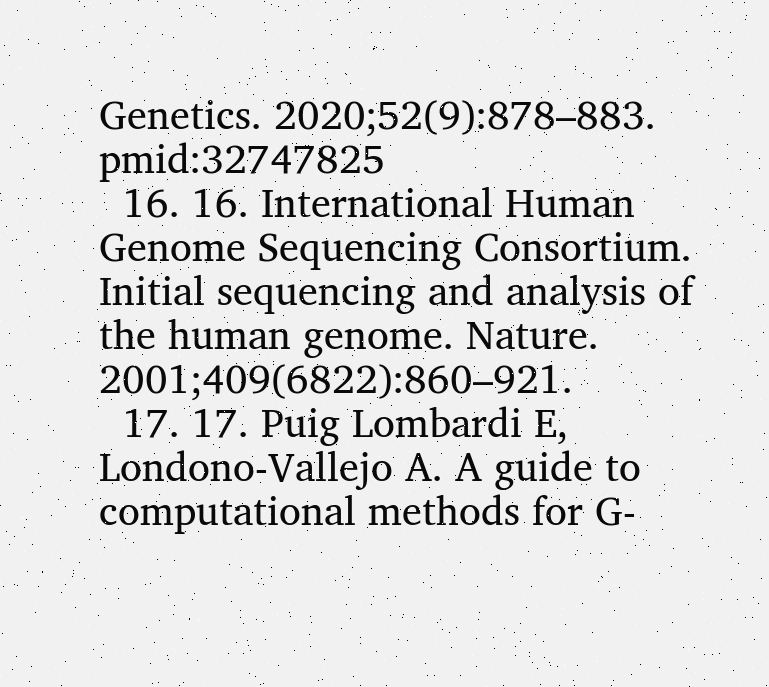Genetics. 2020;52(9):878–883. pmid:32747825
  16. 16. International Human Genome Sequencing Consortium. Initial sequencing and analysis of the human genome. Nature. 2001;409(6822):860–921.
  17. 17. Puig Lombardi E, Londono-Vallejo A. A guide to computational methods for G-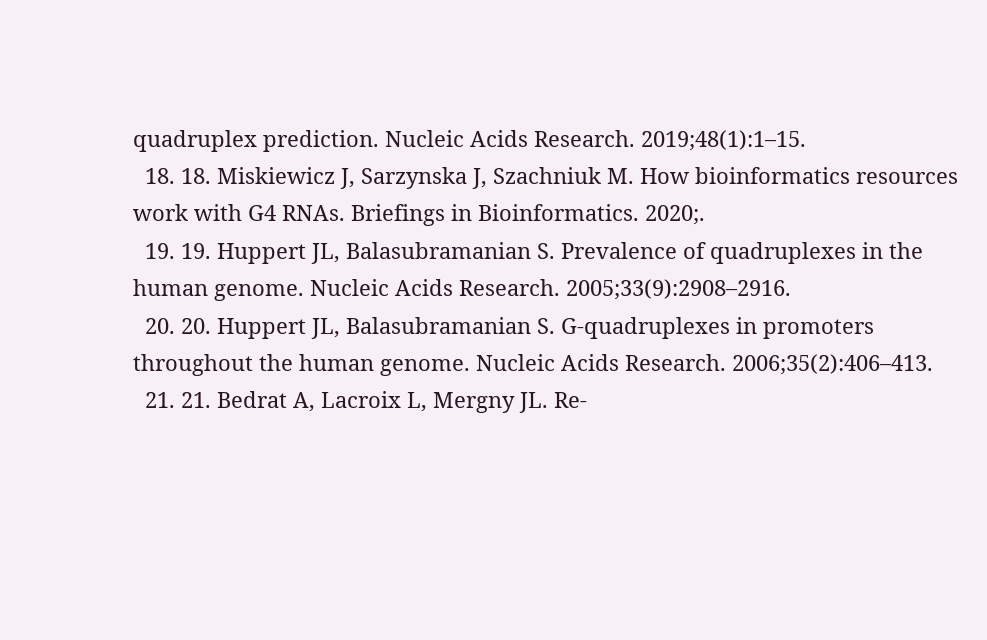quadruplex prediction. Nucleic Acids Research. 2019;48(1):1–15.
  18. 18. Miskiewicz J, Sarzynska J, Szachniuk M. How bioinformatics resources work with G4 RNAs. Briefings in Bioinformatics. 2020;.
  19. 19. Huppert JL, Balasubramanian S. Prevalence of quadruplexes in the human genome. Nucleic Acids Research. 2005;33(9):2908–2916.
  20. 20. Huppert JL, Balasubramanian S. G-quadruplexes in promoters throughout the human genome. Nucleic Acids Research. 2006;35(2):406–413.
  21. 21. Bedrat A, Lacroix L, Mergny JL. Re-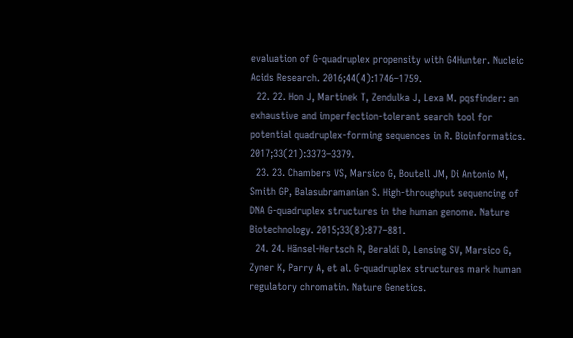evaluation of G-quadruplex propensity with G4Hunter. Nucleic Acids Research. 2016;44(4):1746–1759.
  22. 22. Hon J, Martinek T, Zendulka J, Lexa M. pqsfinder: an exhaustive and imperfection-tolerant search tool for potential quadruplex-forming sequences in R. Bioinformatics. 2017;33(21):3373–3379.
  23. 23. Chambers VS, Marsico G, Boutell JM, Di Antonio M, Smith GP, Balasubramanian S. High-throughput sequencing of DNA G-quadruplex structures in the human genome. Nature Biotechnology. 2015;33(8):877–881.
  24. 24. Hänsel-Hertsch R, Beraldi D, Lensing SV, Marsico G, Zyner K, Parry A, et al. G-quadruplex structures mark human regulatory chromatin. Nature Genetics.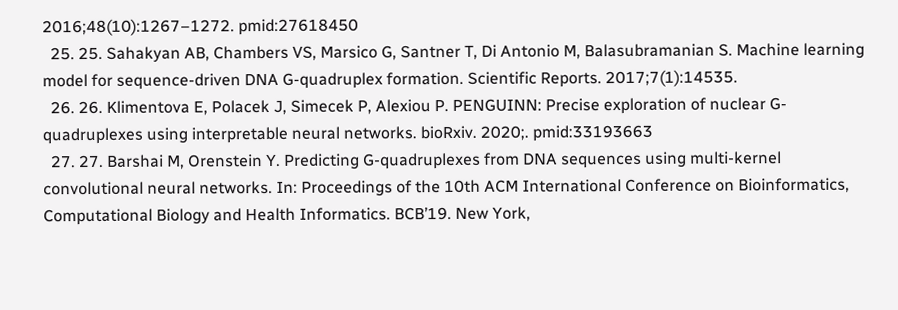2016;48(10):1267–1272. pmid:27618450
  25. 25. Sahakyan AB, Chambers VS, Marsico G, Santner T, Di Antonio M, Balasubramanian S. Machine learning model for sequence-driven DNA G-quadruplex formation. Scientific Reports. 2017;7(1):14535.
  26. 26. Klimentova E, Polacek J, Simecek P, Alexiou P. PENGUINN: Precise exploration of nuclear G-quadruplexes using interpretable neural networks. bioRxiv. 2020;. pmid:33193663
  27. 27. Barshai M, Orenstein Y. Predicting G-quadruplexes from DNA sequences using multi-kernel convolutional neural networks. In: Proceedings of the 10th ACM International Conference on Bioinformatics, Computational Biology and Health Informatics. BCB’19. New York,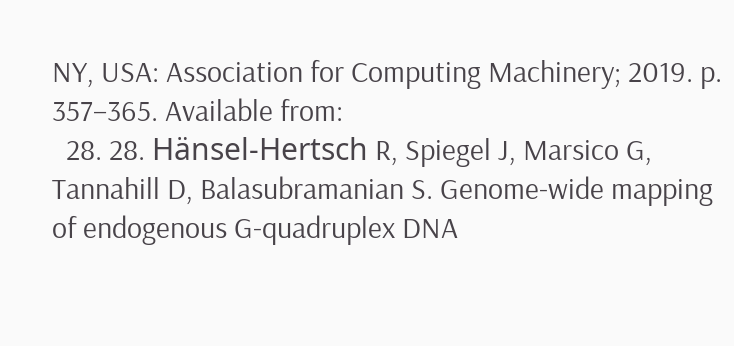NY, USA: Association for Computing Machinery; 2019. p. 357–365. Available from:
  28. 28. Hänsel-Hertsch R, Spiegel J, Marsico G, Tannahill D, Balasubramanian S. Genome-wide mapping of endogenous G-quadruplex DNA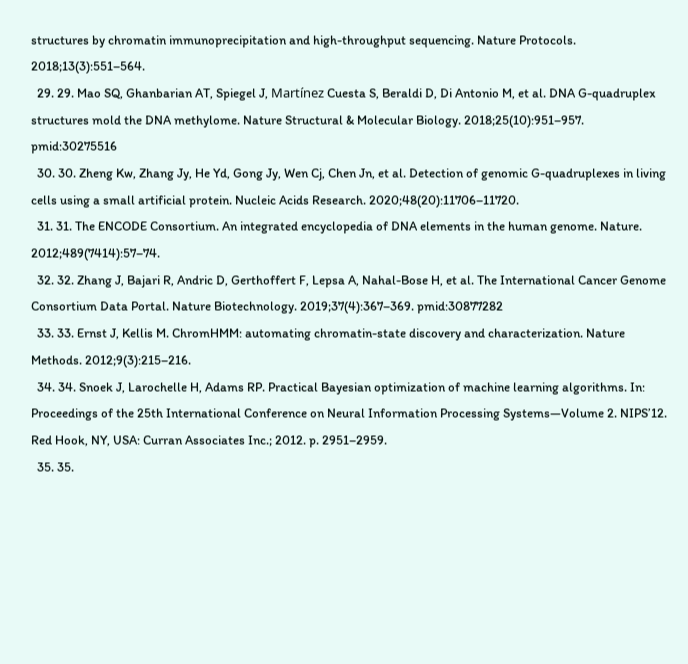structures by chromatin immunoprecipitation and high-throughput sequencing. Nature Protocols. 2018;13(3):551–564.
  29. 29. Mao SQ, Ghanbarian AT, Spiegel J, Martínez Cuesta S, Beraldi D, Di Antonio M, et al. DNA G-quadruplex structures mold the DNA methylome. Nature Structural & Molecular Biology. 2018;25(10):951–957. pmid:30275516
  30. 30. Zheng Kw, Zhang Jy, He Yd, Gong Jy, Wen Cj, Chen Jn, et al. Detection of genomic G-quadruplexes in living cells using a small artificial protein. Nucleic Acids Research. 2020;48(20):11706–11720.
  31. 31. The ENCODE Consortium. An integrated encyclopedia of DNA elements in the human genome. Nature. 2012;489(7414):57–74.
  32. 32. Zhang J, Bajari R, Andric D, Gerthoffert F, Lepsa A, Nahal-Bose H, et al. The International Cancer Genome Consortium Data Portal. Nature Biotechnology. 2019;37(4):367–369. pmid:30877282
  33. 33. Ernst J, Kellis M. ChromHMM: automating chromatin-state discovery and characterization. Nature Methods. 2012;9(3):215–216.
  34. 34. Snoek J, Larochelle H, Adams RP. Practical Bayesian optimization of machine learning algorithms. In: Proceedings of the 25th International Conference on Neural Information Processing Systems—Volume 2. NIPS’12. Red Hook, NY, USA: Curran Associates Inc.; 2012. p. 2951–2959.
  35. 35.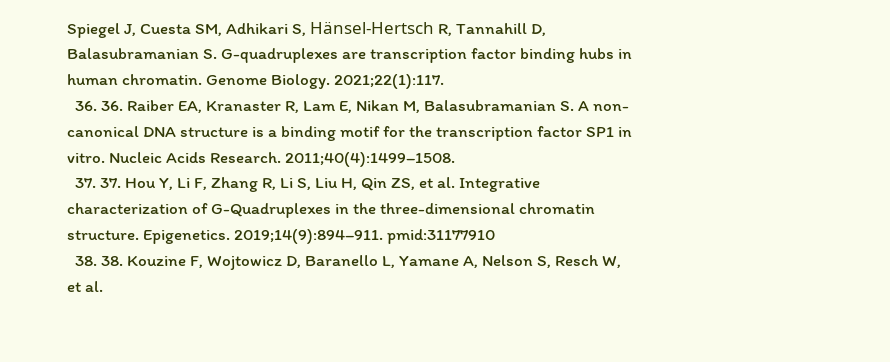Spiegel J, Cuesta SM, Adhikari S, Hänsel-Hertsch R, Tannahill D, Balasubramanian S. G-quadruplexes are transcription factor binding hubs in human chromatin. Genome Biology. 2021;22(1):117.
  36. 36. Raiber EA, Kranaster R, Lam E, Nikan M, Balasubramanian S. A non-canonical DNA structure is a binding motif for the transcription factor SP1 in vitro. Nucleic Acids Research. 2011;40(4):1499–1508.
  37. 37. Hou Y, Li F, Zhang R, Li S, Liu H, Qin ZS, et al. Integrative characterization of G-Quadruplexes in the three-dimensional chromatin structure. Epigenetics. 2019;14(9):894–911. pmid:31177910
  38. 38. Kouzine F, Wojtowicz D, Baranello L, Yamane A, Nelson S, Resch W, et al.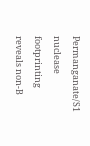Permanganate/S1 nuclease footprinting reveals non-B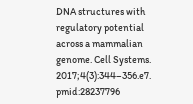DNA structures with regulatory potential across a mammalian genome. Cell Systems. 2017;4(3):344–356.e7. pmid:28237796